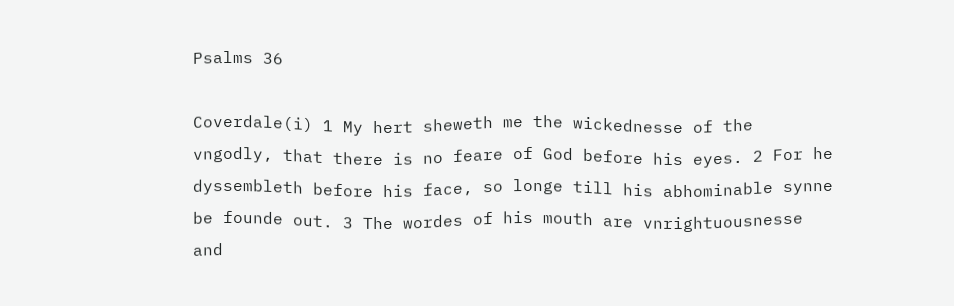Psalms 36

Coverdale(i) 1 My hert sheweth me the wickednesse of the vngodly, that there is no feare of God before his eyes. 2 For he dyssembleth before his face, so longe till his abhominable synne be founde out. 3 The wordes of his mouth are vnrightuousnesse and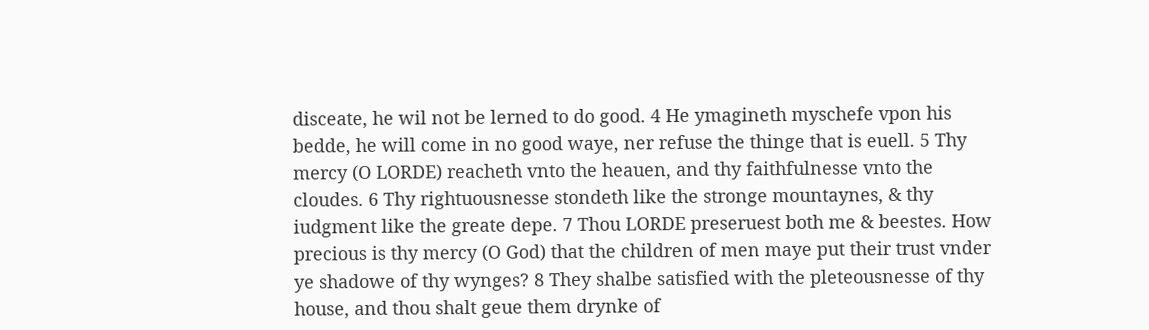disceate, he wil not be lerned to do good. 4 He ymagineth myschefe vpon his bedde, he will come in no good waye, ner refuse the thinge that is euell. 5 Thy mercy (O LORDE) reacheth vnto the heauen, and thy faithfulnesse vnto the cloudes. 6 Thy rightuousnesse stondeth like the stronge mountaynes, & thy iudgment like the greate depe. 7 Thou LORDE preseruest both me & beestes. How precious is thy mercy (O God) that the children of men maye put their trust vnder ye shadowe of thy wynges? 8 They shalbe satisfied with the pleteousnesse of thy house, and thou shalt geue them drynke of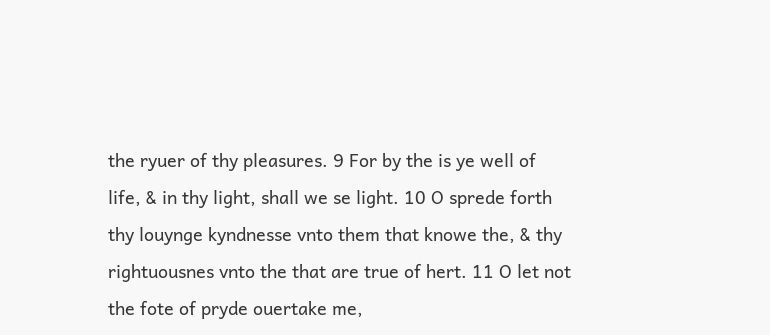the ryuer of thy pleasures. 9 For by the is ye well of life, & in thy light, shall we se light. 10 O sprede forth thy louynge kyndnesse vnto them that knowe the, & thy rightuousnes vnto the that are true of hert. 11 O let not the fote of pryde ouertake me,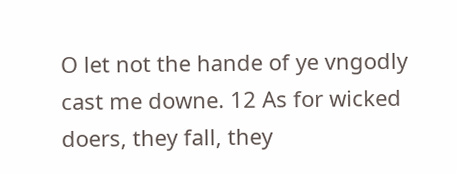O let not the hande of ye vngodly cast me downe. 12 As for wicked doers, they fall, they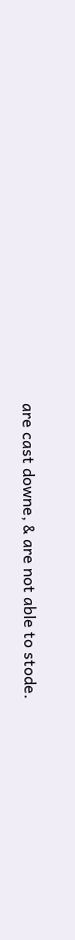are cast downe, & are not able to stode.